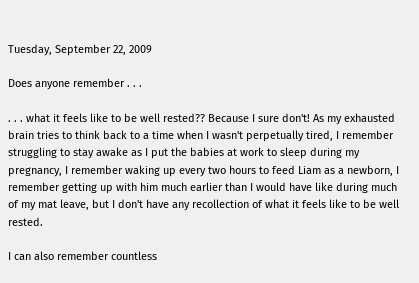Tuesday, September 22, 2009

Does anyone remember . . .

. . . what it feels like to be well rested?? Because I sure don't! As my exhausted brain tries to think back to a time when I wasn't perpetually tired, I remember struggling to stay awake as I put the babies at work to sleep during my pregnancy, I remember waking up every two hours to feed Liam as a newborn, I remember getting up with him much earlier than I would have like during much of my mat leave, but I don't have any recollection of what it feels like to be well rested.

I can also remember countless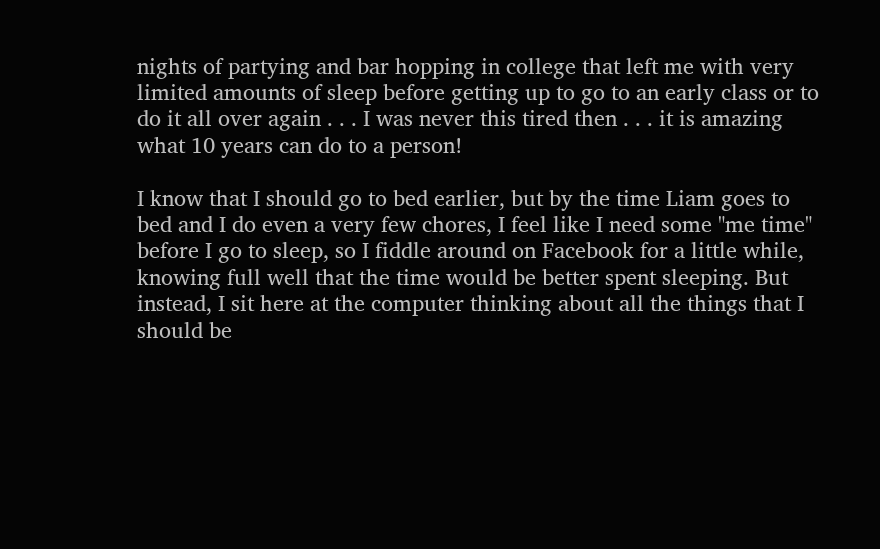nights of partying and bar hopping in college that left me with very limited amounts of sleep before getting up to go to an early class or to do it all over again . . . I was never this tired then . . . it is amazing what 10 years can do to a person!

I know that I should go to bed earlier, but by the time Liam goes to bed and I do even a very few chores, I feel like I need some "me time" before I go to sleep, so I fiddle around on Facebook for a little while, knowing full well that the time would be better spent sleeping. But instead, I sit here at the computer thinking about all the things that I should be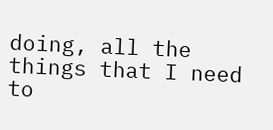doing, all the things that I need to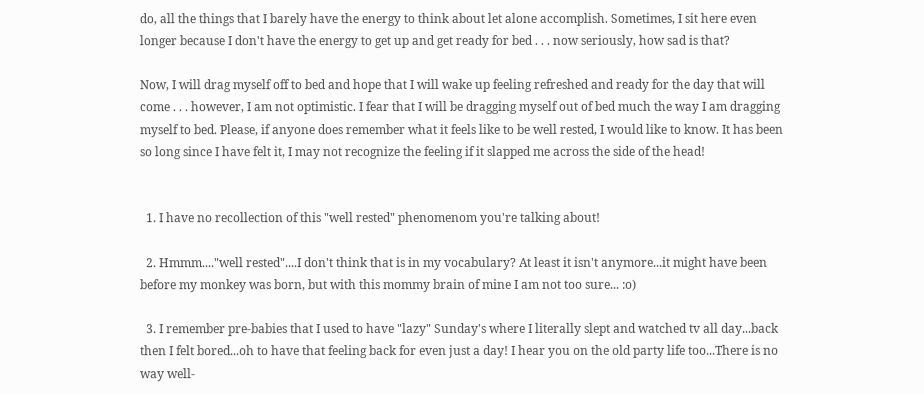do, all the things that I barely have the energy to think about let alone accomplish. Sometimes, I sit here even longer because I don't have the energy to get up and get ready for bed . . . now seriously, how sad is that?

Now, I will drag myself off to bed and hope that I will wake up feeling refreshed and ready for the day that will come . . . however, I am not optimistic. I fear that I will be dragging myself out of bed much the way I am dragging myself to bed. Please, if anyone does remember what it feels like to be well rested, I would like to know. It has been so long since I have felt it, I may not recognize the feeling if it slapped me across the side of the head!


  1. I have no recollection of this "well rested" phenomenom you're talking about!

  2. Hmmm...."well rested"....I don't think that is in my vocabulary? At least it isn't anymore...it might have been before my monkey was born, but with this mommy brain of mine I am not too sure... :o)

  3. I remember pre-babies that I used to have "lazy" Sunday's where I literally slept and watched tv all day...back then I felt bored...oh to have that feeling back for even just a day! I hear you on the old party life too...There is no way well-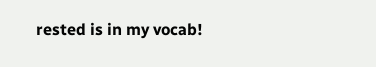rested is in my vocab!